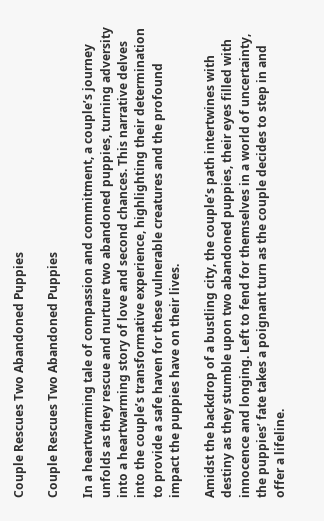Couple Rescues Two Abandoned Puppies

Couple Rescues Two Abandoned Puppies

In a heartwarming tale of compassion and commitment, a couple’s journey unfolds as they rescue and nurture two abandoned puppies, turning adversity into a heartwarming story of love and second chances. This narrative delves into the couple’s transformative experience, highlighting their determination to provide a safe haven for these vulnerable creatures and the profound impact the puppies have on their lives.

Amidst the backdrop of a bustling city, the couple’s path intertwines with destiny as they stumble upon two abandoned puppies, their eyes filled with innocence and longing. Left to fend for themselves in a world of uncertainty, the puppies’ fate takes a poignant turn as the couple decides to step in and offer a lifeline.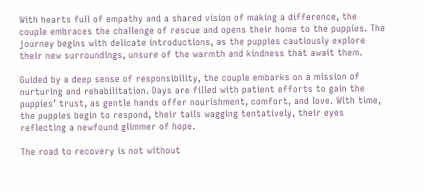With hearts full of empathy and a shared vision of making a difference, the couple embraces the challenge of rescue and opens their home to the puppies. The journey begins with delicate introductions, as the puppies cautiously explore their new surroundings, unsure of the warmth and kindness that await them.

Guided by a deep sense of responsibility, the couple embarks on a mission of nurturing and rehabilitation. Days are filled with patient efforts to gain the puppies’ trust, as gentle hands offer nourishment, comfort, and love. With time, the puppies begin to respond, their tails wagging tentatively, their eyes reflecting a newfound glimmer of hope.

The road to recovery is not without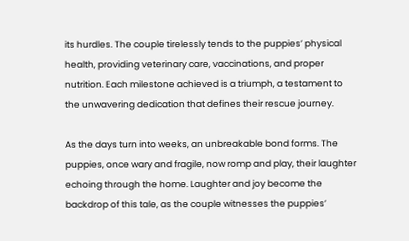its hurdles. The couple tirelessly tends to the puppies’ physical health, providing veterinary care, vaccinations, and proper nutrition. Each milestone achieved is a triumph, a testament to the unwavering dedication that defines their rescue journey.

As the days turn into weeks, an unbreakable bond forms. The puppies, once wary and fragile, now romp and play, their laughter echoing through the home. Laughter and joy become the backdrop of this tale, as the couple witnesses the puppies’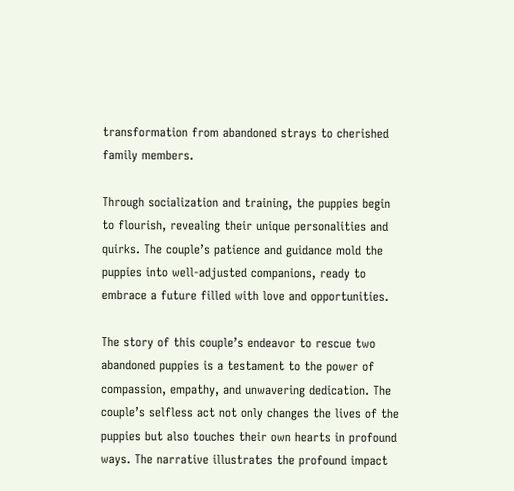transformation from abandoned strays to cherished family members.

Through socialization and training, the puppies begin to flourish, revealing their unique personalities and quirks. The couple’s patience and guidance mold the puppies into well-adjusted companions, ready to embrace a future filled with love and opportunities.

The story of this couple’s endeavor to rescue two abandoned puppies is a testament to the power of compassion, empathy, and unwavering dedication. The couple’s selfless act not only changes the lives of the puppies but also touches their own hearts in profound ways. The narrative illustrates the profound impact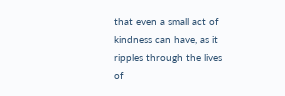that even a small act of kindness can have, as it ripples through the lives of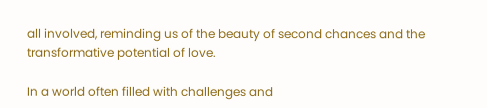all involved, reminding us of the beauty of second chances and the transformative potential of love.

In a world often filled with challenges and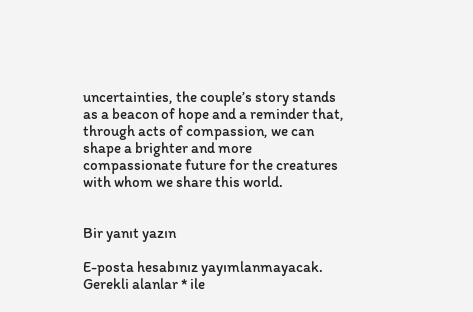uncertainties, the couple’s story stands as a beacon of hope and a reminder that, through acts of compassion, we can shape a brighter and more compassionate future for the creatures with whom we share this world.


Bir yanıt yazın

E-posta hesabınız yayımlanmayacak. Gerekli alanlar * ile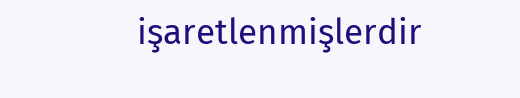işaretlenmişlerdir